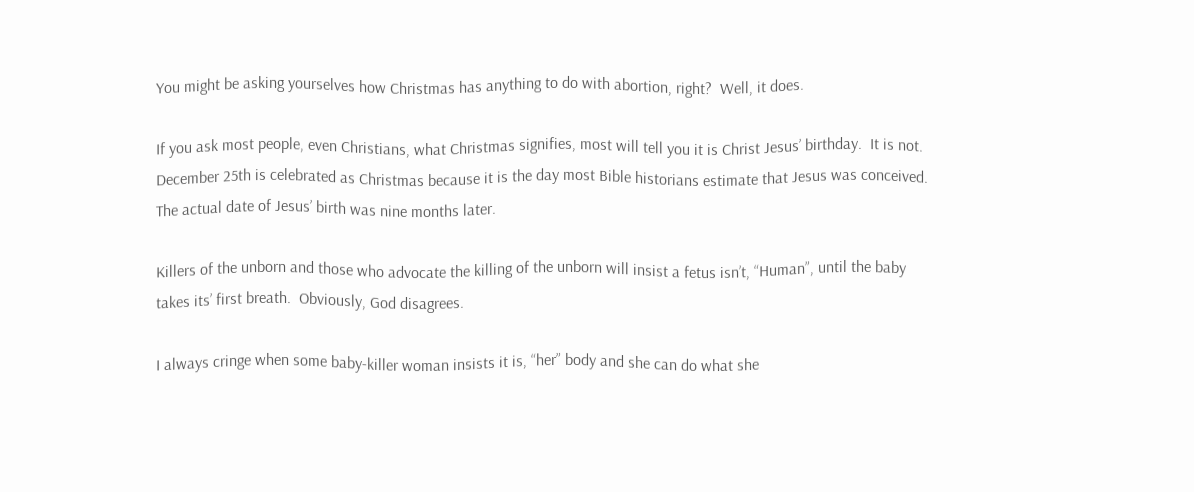You might be asking yourselves how Christmas has anything to do with abortion, right?  Well, it does.

If you ask most people, even Christians, what Christmas signifies, most will tell you it is Christ Jesus’ birthday.  It is not.  December 25th is celebrated as Christmas because it is the day most Bible historians estimate that Jesus was conceived.  The actual date of Jesus’ birth was nine months later.

Killers of the unborn and those who advocate the killing of the unborn will insist a fetus isn’t, “Human”, until the baby takes its’ first breath.  Obviously, God disagrees.

I always cringe when some baby-killer woman insists it is, “her” body and she can do what she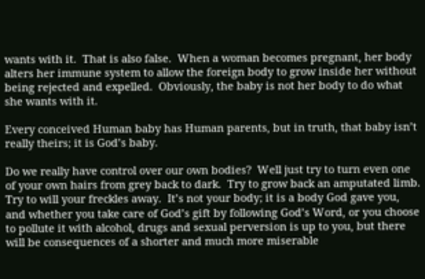wants with it.  That is also false.  When a woman becomes pregnant, her body alters her immune system to allow the foreign body to grow inside her without being rejected and expelled.  Obviously, the baby is not her body to do what she wants with it.

Every conceived Human baby has Human parents, but in truth, that baby isn’t really theirs; it is God’s baby.

Do we really have control over our own bodies?  Well just try to turn even one of your own hairs from grey back to dark.  Try to grow back an amputated limb.  Try to will your freckles away.  It’s not your body; it is a body God gave you, and whether you take care of God’s gift by following God’s Word, or you choose to pollute it with alcohol, drugs and sexual perversion is up to you, but there will be consequences of a shorter and much more miserable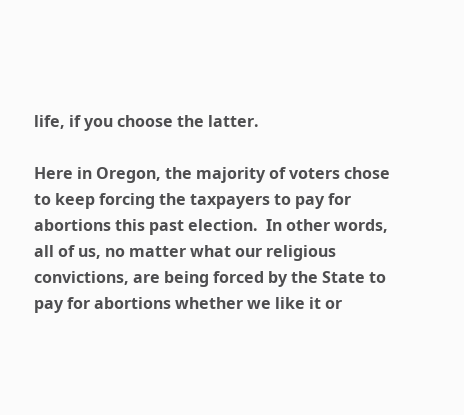life, if you choose the latter.

Here in Oregon, the majority of voters chose to keep forcing the taxpayers to pay for abortions this past election.  In other words, all of us, no matter what our religious convictions, are being forced by the State to pay for abortions whether we like it or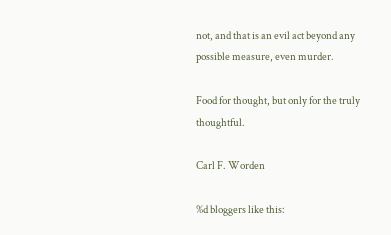not, and that is an evil act beyond any possible measure, even murder.

Food for thought, but only for the truly thoughtful.

Carl F. Worden

%d bloggers like this: